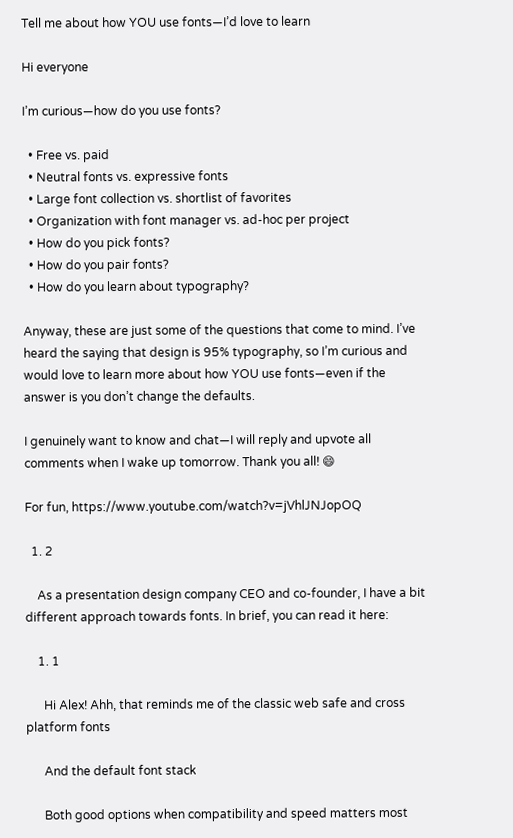Tell me about how YOU use fonts—I’d love to learn

Hi everyone

I’m curious—how do you use fonts?

  • Free vs. paid
  • Neutral fonts vs. expressive fonts
  • Large font collection vs. shortlist of favorites
  • Organization with font manager vs. ad-hoc per project
  • How do you pick fonts?
  • How do you pair fonts?
  • How do you learn about typography?

Anyway, these are just some of the questions that come to mind. I’ve heard the saying that design is 95% typography, so I’m curious and would love to learn more about how YOU use fonts—even if the answer is you don’t change the defaults.

I genuinely want to know and chat—I will reply and upvote all comments when I wake up tomorrow. Thank you all! 😄

For fun, https://www.youtube.com/watch?v=jVhlJNJopOQ

  1. 2

    As a presentation design company CEO and co-founder, I have a bit different approach towards fonts. In brief, you can read it here:

    1. 1

      Hi Alex! Ahh, that reminds me of the classic web safe and cross platform fonts

      And the default font stack

      Both good options when compatibility and speed matters most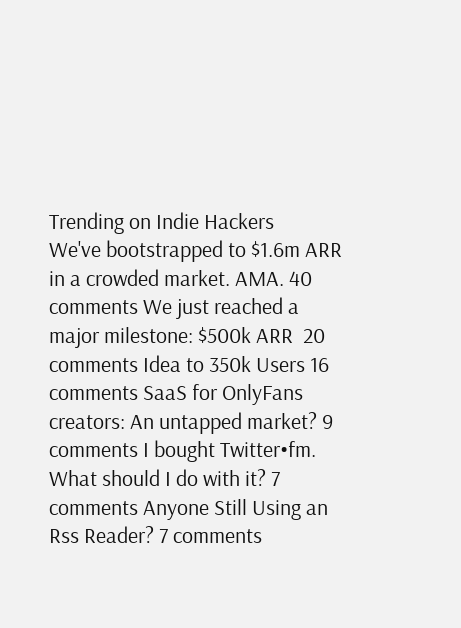Trending on Indie Hackers
We've bootstrapped to $1.6m ARR in a crowded market. AMA. 40 comments We just reached a major milestone: $500k ARR  20 comments Idea to 350k Users 16 comments SaaS for OnlyFans creators: An untapped market? 9 comments I bought Twitter•fm. What should I do with it? 7 comments Anyone Still Using an Rss Reader? 7 comments